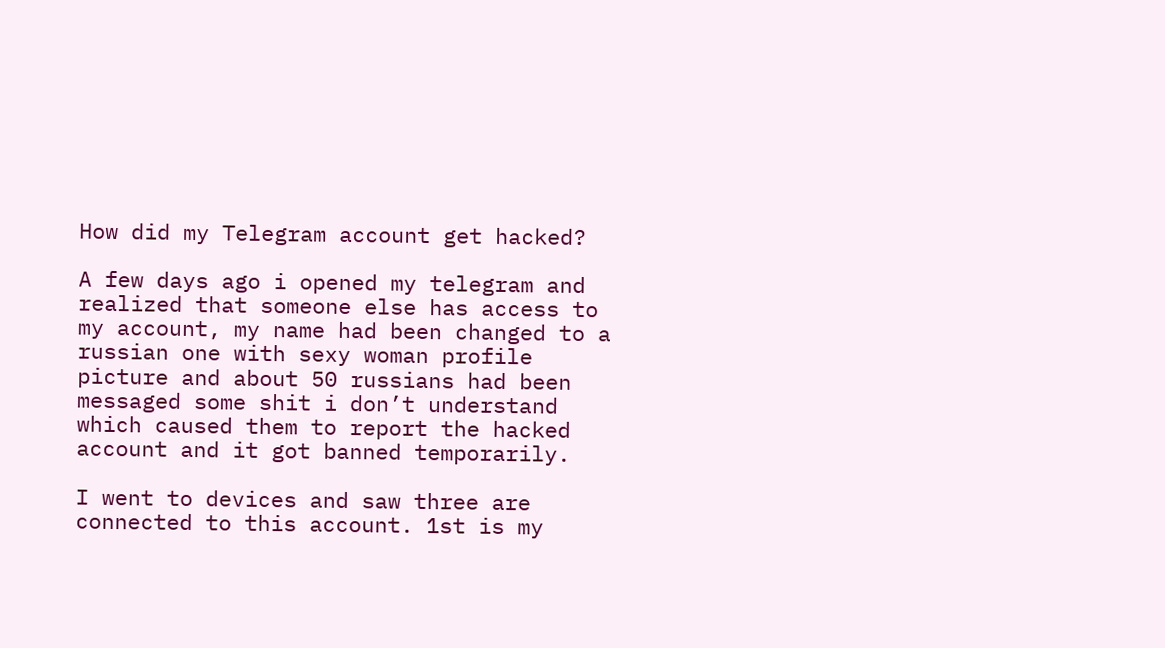How did my Telegram account get hacked?

A few days ago i opened my telegram and realized that someone else has access to my account, my name had been changed to a russian one with sexy woman profile picture and about 50 russians had been messaged some shit i don’t understand which caused them to report the hacked account and it got banned temporarily.

I went to devices and saw three are connected to this account. 1st is my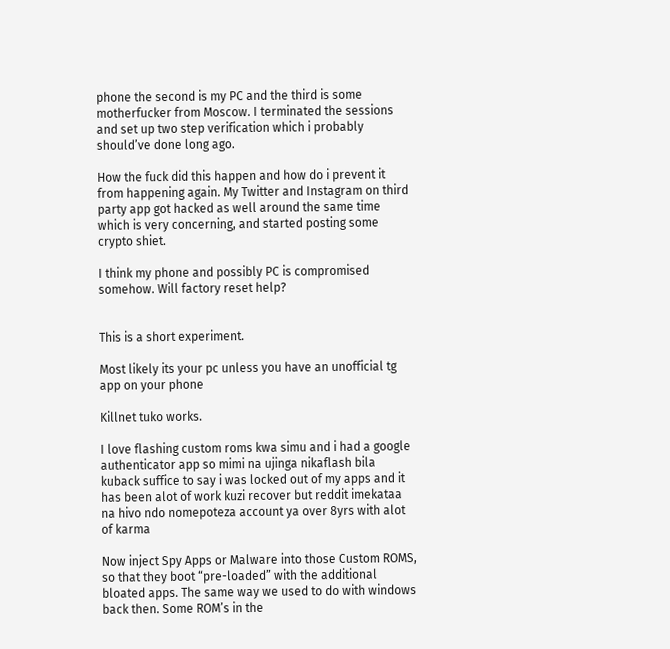phone the second is my PC and the third is some motherfucker from Moscow. I terminated the sessions and set up two step verification which i probably should’ve done long ago.

How the fuck did this happen and how do i prevent it from happening again. My Twitter and Instagram on third party app got hacked as well around the same time which is very concerning, and started posting some crypto shiet.

I think my phone and possibly PC is compromised somehow. Will factory reset help?


This is a short experiment.

Most likely its your pc unless you have an unofficial tg app on your phone

Killnet tuko works.

I love flashing custom roms kwa simu and i had a google authenticator app so mimi na ujinga nikaflash bila kuback suffice to say i was locked out of my apps and it has been alot of work kuzi recover but reddit imekataa na hivo ndo nomepoteza account ya over 8yrs with alot of karma

Now inject Spy Apps or Malware into those Custom ROMS, so that they boot “pre-loaded” with the additional bloated apps. The same way we used to do with windows back then. Some ROM’s in the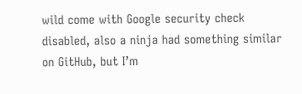wild come with Google security check disabled, also a ninja had something similar on GitHub, but I’m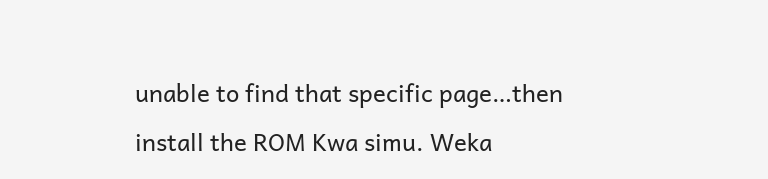unable to find that specific page…then install the ROM Kwa simu. Weka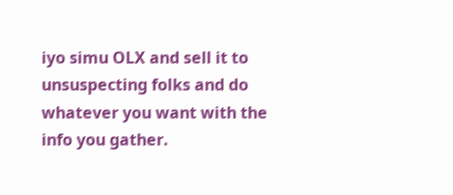iyo simu OLX and sell it to unsuspecting folks and do whatever you want with the info you gather.